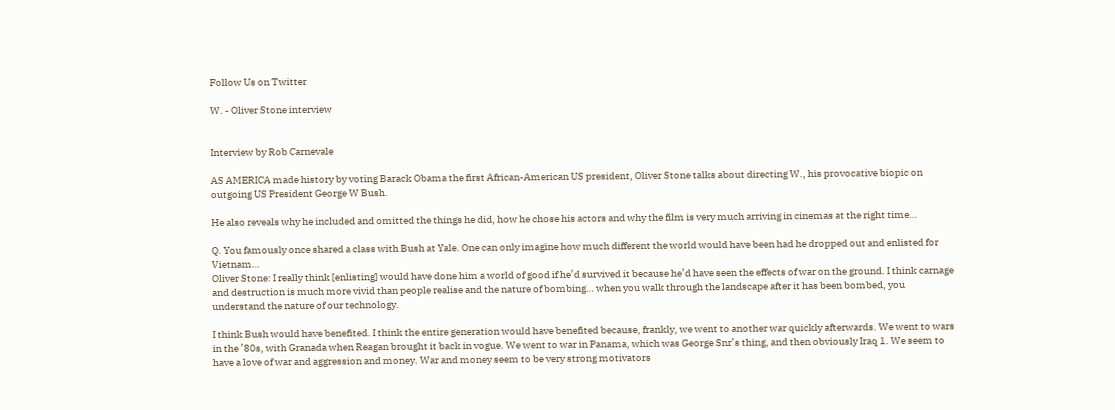Follow Us on Twitter

W. - Oliver Stone interview


Interview by Rob Carnevale

AS AMERICA made history by voting Barack Obama the first African-American US president, Oliver Stone talks about directing W., his provocative biopic on outgoing US President George W Bush.

He also reveals why he included and omitted the things he did, how he chose his actors and why the film is very much arriving in cinemas at the right time…

Q. You famously once shared a class with Bush at Yale. One can only imagine how much different the world would have been had he dropped out and enlisted for Vietnam…
Oliver Stone: I really think [enlisting] would have done him a world of good if he’d survived it because he’d have seen the effects of war on the ground. I think carnage and destruction is much more vivid than people realise and the nature of bombing… when you walk through the landscape after it has been bombed, you understand the nature of our technology.

I think Bush would have benefited. I think the entire generation would have benefited because, frankly, we went to another war quickly afterwards. We went to wars in the ’80s, with Granada when Reagan brought it back in vogue. We went to war in Panama, which was George Snr’s thing, and then obviously Iraq 1. We seem to have a love of war and aggression and money. War and money seem to be very strong motivators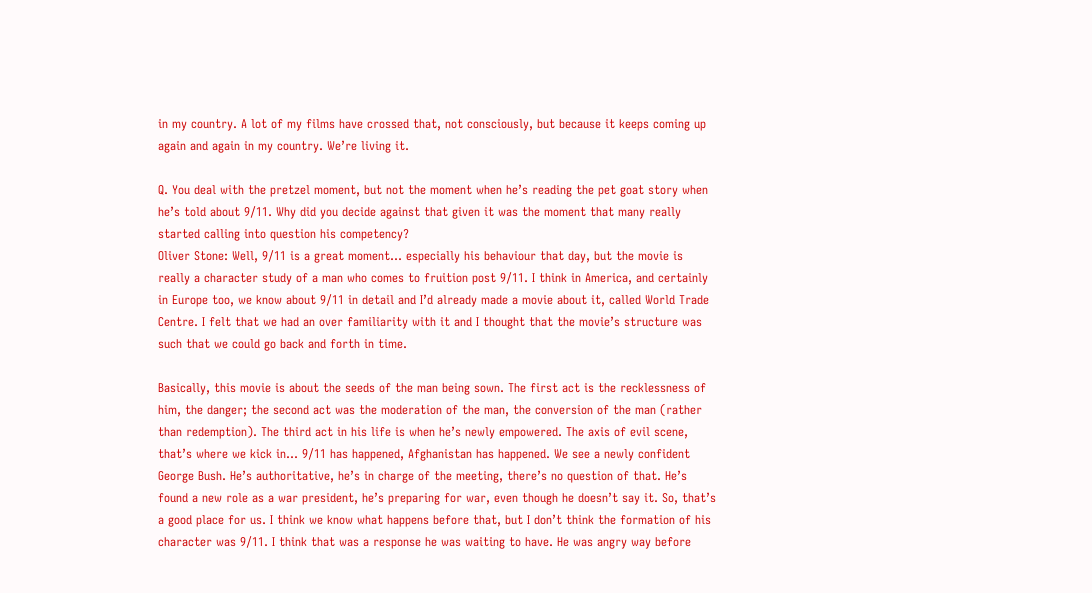in my country. A lot of my films have crossed that, not consciously, but because it keeps coming up again and again in my country. We’re living it.

Q. You deal with the pretzel moment, but not the moment when he’s reading the pet goat story when he’s told about 9/11. Why did you decide against that given it was the moment that many really started calling into question his competency?
Oliver Stone: Well, 9/11 is a great moment… especially his behaviour that day, but the movie is really a character study of a man who comes to fruition post 9/11. I think in America, and certainly in Europe too, we know about 9/11 in detail and I’d already made a movie about it, called World Trade Centre. I felt that we had an over familiarity with it and I thought that the movie’s structure was such that we could go back and forth in time.

Basically, this movie is about the seeds of the man being sown. The first act is the recklessness of him, the danger; the second act was the moderation of the man, the conversion of the man (rather than redemption). The third act in his life is when he’s newly empowered. The axis of evil scene, that’s where we kick in… 9/11 has happened, Afghanistan has happened. We see a newly confident George Bush. He’s authoritative, he’s in charge of the meeting, there’s no question of that. He’s found a new role as a war president, he’s preparing for war, even though he doesn’t say it. So, that’s a good place for us. I think we know what happens before that, but I don’t think the formation of his character was 9/11. I think that was a response he was waiting to have. He was angry way before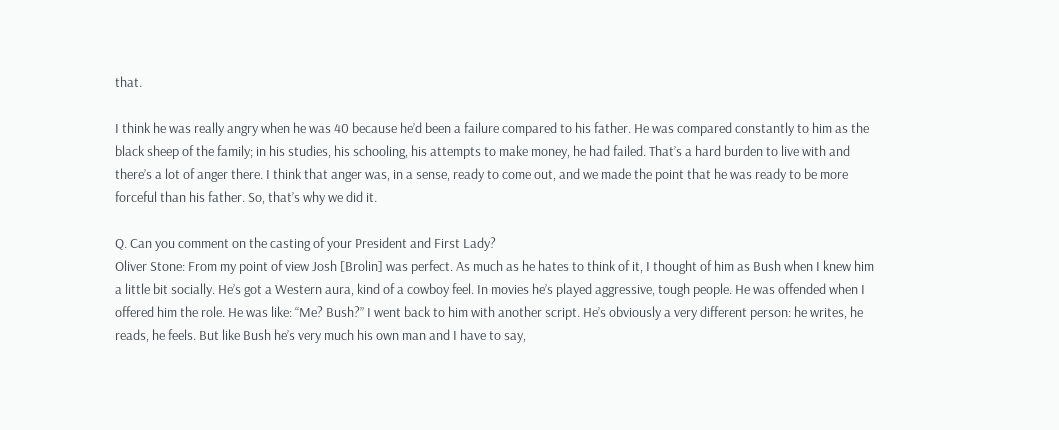that.

I think he was really angry when he was 40 because he’d been a failure compared to his father. He was compared constantly to him as the black sheep of the family; in his studies, his schooling, his attempts to make money, he had failed. That’s a hard burden to live with and there’s a lot of anger there. I think that anger was, in a sense, ready to come out, and we made the point that he was ready to be more forceful than his father. So, that’s why we did it.

Q. Can you comment on the casting of your President and First Lady?
Oliver Stone: From my point of view Josh [Brolin] was perfect. As much as he hates to think of it, I thought of him as Bush when I knew him a little bit socially. He’s got a Western aura, kind of a cowboy feel. In movies he’s played aggressive, tough people. He was offended when I offered him the role. He was like: “Me? Bush?” I went back to him with another script. He’s obviously a very different person: he writes, he reads, he feels. But like Bush he’s very much his own man and I have to say,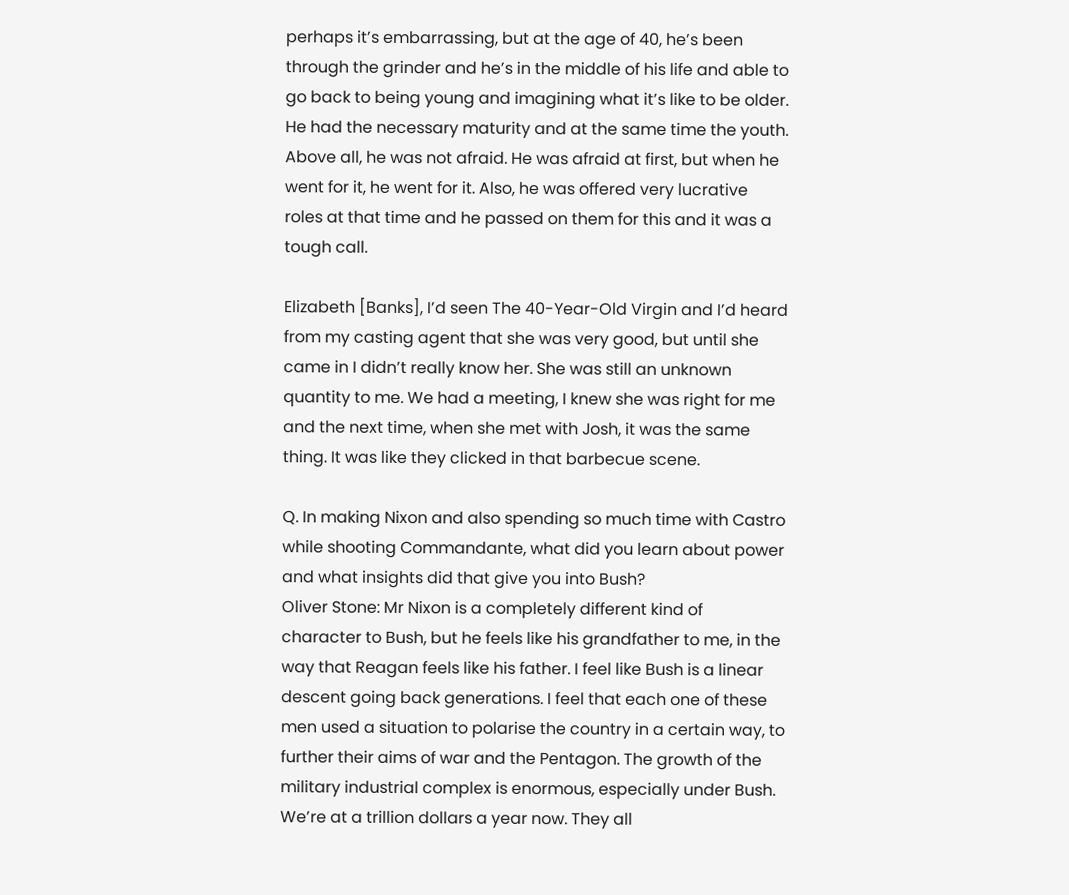perhaps it’s embarrassing, but at the age of 40, he’s been through the grinder and he’s in the middle of his life and able to go back to being young and imagining what it’s like to be older. He had the necessary maturity and at the same time the youth. Above all, he was not afraid. He was afraid at first, but when he went for it, he went for it. Also, he was offered very lucrative roles at that time and he passed on them for this and it was a tough call.

Elizabeth [Banks], I’d seen The 40-Year-Old Virgin and I’d heard from my casting agent that she was very good, but until she came in I didn’t really know her. She was still an unknown quantity to me. We had a meeting, I knew she was right for me and the next time, when she met with Josh, it was the same thing. It was like they clicked in that barbecue scene.

Q. In making Nixon and also spending so much time with Castro while shooting Commandante, what did you learn about power and what insights did that give you into Bush?
Oliver Stone: Mr Nixon is a completely different kind of character to Bush, but he feels like his grandfather to me, in the way that Reagan feels like his father. I feel like Bush is a linear descent going back generations. I feel that each one of these men used a situation to polarise the country in a certain way, to further their aims of war and the Pentagon. The growth of the military industrial complex is enormous, especially under Bush. We’re at a trillion dollars a year now. They all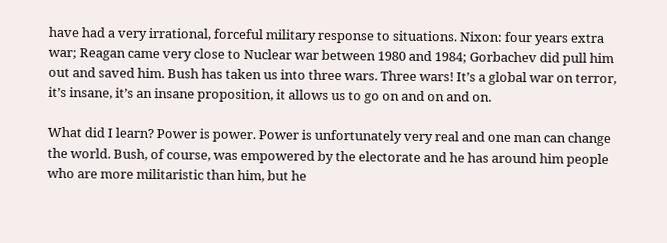have had a very irrational, forceful military response to situations. Nixon: four years extra war; Reagan came very close to Nuclear war between 1980 and 1984; Gorbachev did pull him out and saved him. Bush has taken us into three wars. Three wars! It’s a global war on terror, it’s insane, it’s an insane proposition, it allows us to go on and on and on.

What did I learn? Power is power. Power is unfortunately very real and one man can change the world. Bush, of course, was empowered by the electorate and he has around him people who are more militaristic than him, but he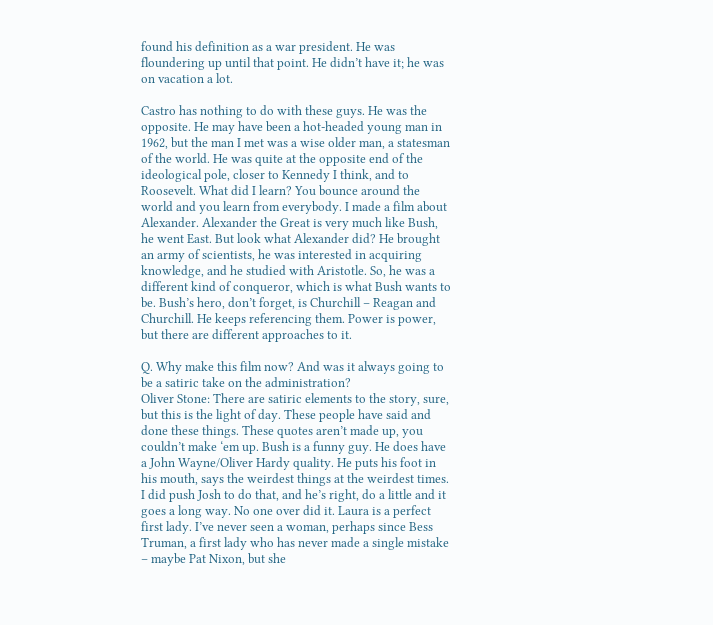found his definition as a war president. He was floundering up until that point. He didn’t have it; he was on vacation a lot.

Castro has nothing to do with these guys. He was the opposite. He may have been a hot-headed young man in 1962, but the man I met was a wise older man, a statesman of the world. He was quite at the opposite end of the ideological pole, closer to Kennedy I think, and to Roosevelt. What did I learn? You bounce around the world and you learn from everybody. I made a film about Alexander. Alexander the Great is very much like Bush, he went East. But look what Alexander did? He brought an army of scientists, he was interested in acquiring knowledge, and he studied with Aristotle. So, he was a different kind of conqueror, which is what Bush wants to be. Bush’s hero, don’t forget, is Churchill – Reagan and Churchill. He keeps referencing them. Power is power, but there are different approaches to it.

Q. Why make this film now? And was it always going to be a satiric take on the administration?
Oliver Stone: There are satiric elements to the story, sure, but this is the light of day. These people have said and done these things. These quotes aren’t made up, you couldn’t make ‘em up. Bush is a funny guy. He does have a John Wayne/Oliver Hardy quality. He puts his foot in his mouth, says the weirdest things at the weirdest times. I did push Josh to do that, and he’s right, do a little and it goes a long way. No one over did it. Laura is a perfect first lady. I’ve never seen a woman, perhaps since Bess Truman, a first lady who has never made a single mistake – maybe Pat Nixon, but she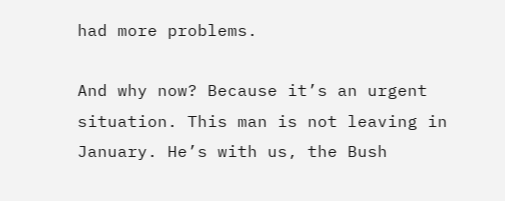had more problems.

And why now? Because it’s an urgent situation. This man is not leaving in January. He’s with us, the Bush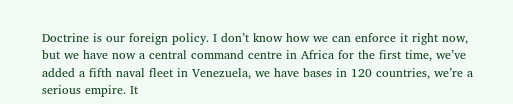Doctrine is our foreign policy. I don’t know how we can enforce it right now, but we have now a central command centre in Africa for the first time, we’ve added a fifth naval fleet in Venezuela, we have bases in 120 countries, we’re a serious empire. It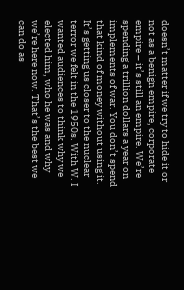doesn’t matter if we try to hide it or not as a benign empire, corporate empire – it’s still an empire. We’re spending a trillion dollars a year on implements of war. You don’t spend that kind of money without using it. It’s getting us closer to the nuclear terror we felt in the 1950s. With W. I wanted audiences to think why we elected him, who he was and why we’re here now. That’s the best we can do as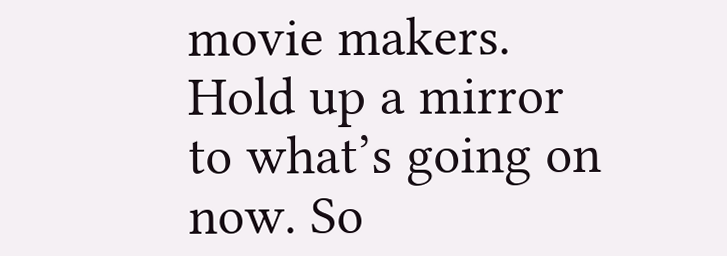movie makers. Hold up a mirror to what’s going on now. So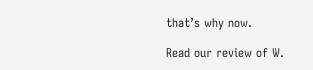that’s why now.

Read our review of W.